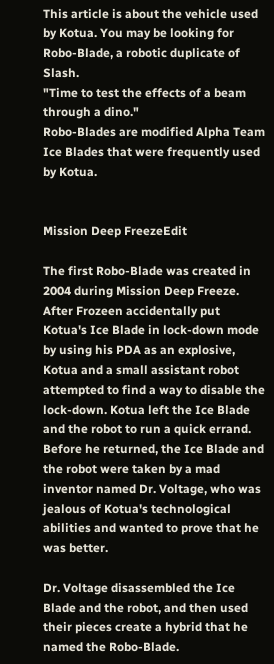This article is about the vehicle used by Kotua. You may be looking for Robo-Blade, a robotic duplicate of Slash.
"Time to test the effects of a beam through a dino."
Robo-Blades are modified Alpha Team Ice Blades that were frequently used by Kotua.


Mission Deep FreezeEdit

The first Robo-Blade was created in 2004 during Mission Deep Freeze. After Frozeen accidentally put Kotua's Ice Blade in lock-down mode by using his PDA as an explosive, Kotua and a small assistant robot attempted to find a way to disable the lock-down. Kotua left the Ice Blade and the robot to run a quick errand. Before he returned, the Ice Blade and the robot were taken by a mad inventor named Dr. Voltage, who was jealous of Kotua's technological abilities and wanted to prove that he was better.

Dr. Voltage disassembled the Ice Blade and the robot, and then used their pieces create a hybrid that he named the Robo-Blade.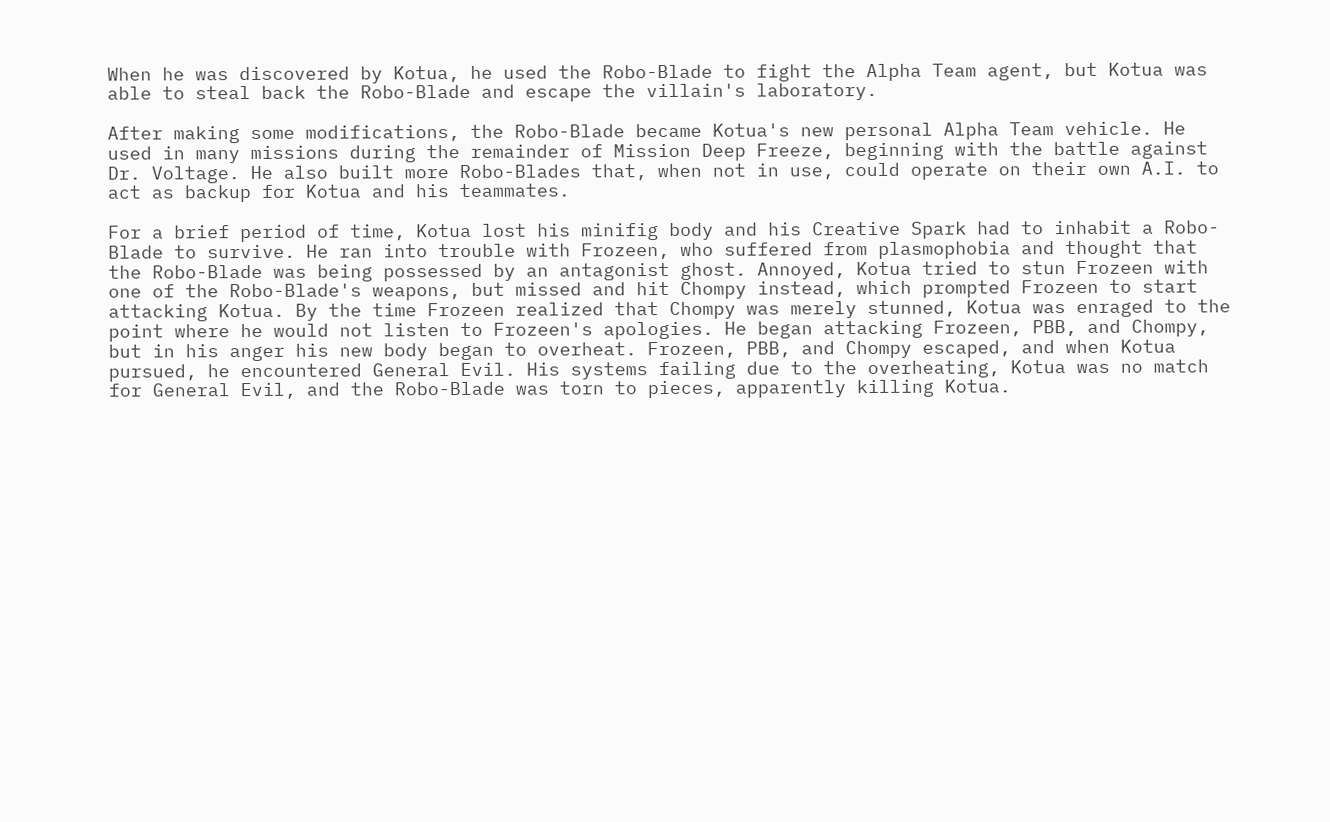When he was discovered by Kotua, he used the Robo-Blade to fight the Alpha Team agent, but Kotua was able to steal back the Robo-Blade and escape the villain's laboratory.

After making some modifications, the Robo-Blade became Kotua's new personal Alpha Team vehicle. He used in many missions during the remainder of Mission Deep Freeze, beginning with the battle against Dr. Voltage. He also built more Robo-Blades that, when not in use, could operate on their own A.I. to act as backup for Kotua and his teammates.

For a brief period of time, Kotua lost his minifig body and his Creative Spark had to inhabit a Robo-Blade to survive. He ran into trouble with Frozeen, who suffered from plasmophobia and thought that the Robo-Blade was being possessed by an antagonist ghost. Annoyed, Kotua tried to stun Frozeen with one of the Robo-Blade's weapons, but missed and hit Chompy instead, which prompted Frozeen to start attacking Kotua. By the time Frozeen realized that Chompy was merely stunned, Kotua was enraged to the point where he would not listen to Frozeen's apologies. He began attacking Frozeen, PBB, and Chompy, but in his anger his new body began to overheat. Frozeen, PBB, and Chompy escaped, and when Kotua pursued, he encountered General Evil. His systems failing due to the overheating, Kotua was no match for General Evil, and the Robo-Blade was torn to pieces, apparently killing Kotua.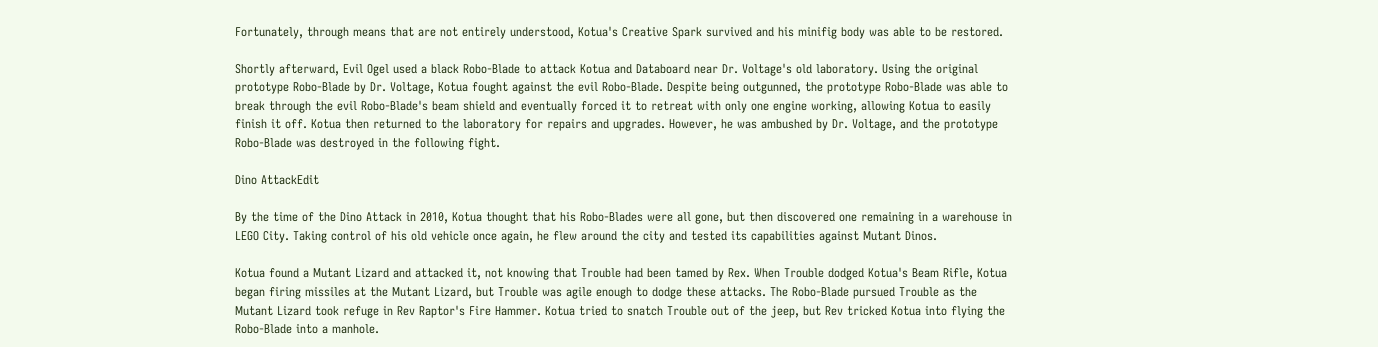Fortunately, through means that are not entirely understood, Kotua's Creative Spark survived and his minifig body was able to be restored.

Shortly afterward, Evil Ogel used a black Robo-Blade to attack Kotua and Databoard near Dr. Voltage's old laboratory. Using the original prototype Robo-Blade by Dr. Voltage, Kotua fought against the evil Robo-Blade. Despite being outgunned, the prototype Robo-Blade was able to break through the evil Robo-Blade's beam shield and eventually forced it to retreat with only one engine working, allowing Kotua to easily finish it off. Kotua then returned to the laboratory for repairs and upgrades. However, he was ambushed by Dr. Voltage, and the prototype Robo-Blade was destroyed in the following fight.

Dino AttackEdit

By the time of the Dino Attack in 2010, Kotua thought that his Robo-Blades were all gone, but then discovered one remaining in a warehouse in LEGO City. Taking control of his old vehicle once again, he flew around the city and tested its capabilities against Mutant Dinos.

Kotua found a Mutant Lizard and attacked it, not knowing that Trouble had been tamed by Rex. When Trouble dodged Kotua's Beam Rifle, Kotua began firing missiles at the Mutant Lizard, but Trouble was agile enough to dodge these attacks. The Robo-Blade pursued Trouble as the Mutant Lizard took refuge in Rev Raptor's Fire Hammer. Kotua tried to snatch Trouble out of the jeep, but Rev tricked Kotua into flying the Robo-Blade into a manhole.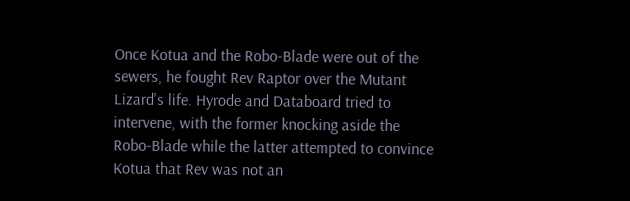Once Kotua and the Robo-Blade were out of the sewers, he fought Rev Raptor over the Mutant Lizard's life. Hyrode and Databoard tried to intervene, with the former knocking aside the Robo-Blade while the latter attempted to convince Kotua that Rev was not an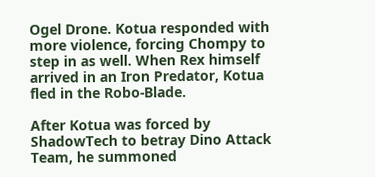Ogel Drone. Kotua responded with more violence, forcing Chompy to step in as well. When Rex himself arrived in an Iron Predator, Kotua fled in the Robo-Blade.

After Kotua was forced by ShadowTech to betray Dino Attack Team, he summoned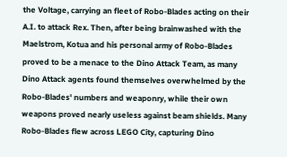the Voltage, carrying an fleet of Robo-Blades acting on their A.I. to attack Rex. Then, after being brainwashed with the Maelstrom, Kotua and his personal army of Robo-Blades proved to be a menace to the Dino Attack Team, as many Dino Attack agents found themselves overwhelmed by the Robo-Blades' numbers and weaponry, while their own weapons proved nearly useless against beam shields. Many Robo-Blades flew across LEGO City, capturing Dino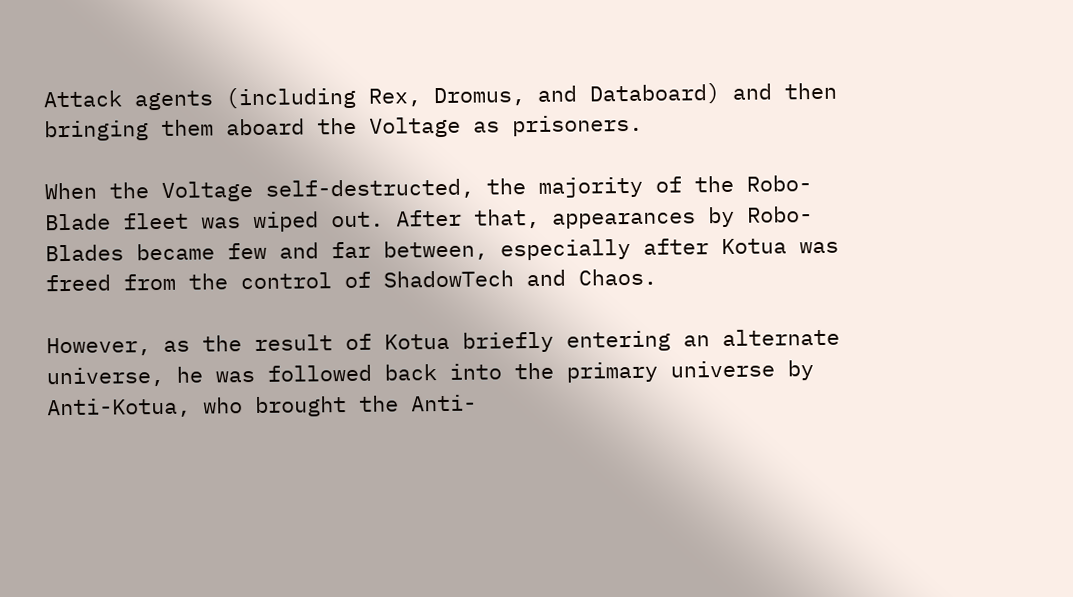Attack agents (including Rex, Dromus, and Databoard) and then bringing them aboard the Voltage as prisoners.

When the Voltage self-destructed, the majority of the Robo-Blade fleet was wiped out. After that, appearances by Robo-Blades became few and far between, especially after Kotua was freed from the control of ShadowTech and Chaos.

However, as the result of Kotua briefly entering an alternate universe, he was followed back into the primary universe by Anti-Kotua, who brought the Anti-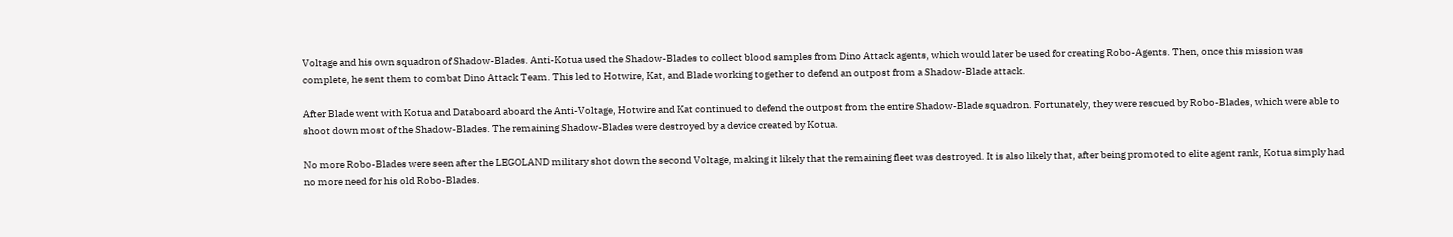Voltage and his own squadron of Shadow-Blades. Anti-Kotua used the Shadow-Blades to collect blood samples from Dino Attack agents, which would later be used for creating Robo-Agents. Then, once this mission was complete, he sent them to combat Dino Attack Team. This led to Hotwire, Kat, and Blade working together to defend an outpost from a Shadow-Blade attack.

After Blade went with Kotua and Databoard aboard the Anti-Voltage, Hotwire and Kat continued to defend the outpost from the entire Shadow-Blade squadron. Fortunately, they were rescued by Robo-Blades, which were able to shoot down most of the Shadow-Blades. The remaining Shadow-Blades were destroyed by a device created by Kotua.

No more Robo-Blades were seen after the LEGOLAND military shot down the second Voltage, making it likely that the remaining fleet was destroyed. It is also likely that, after being promoted to elite agent rank, Kotua simply had no more need for his old Robo-Blades.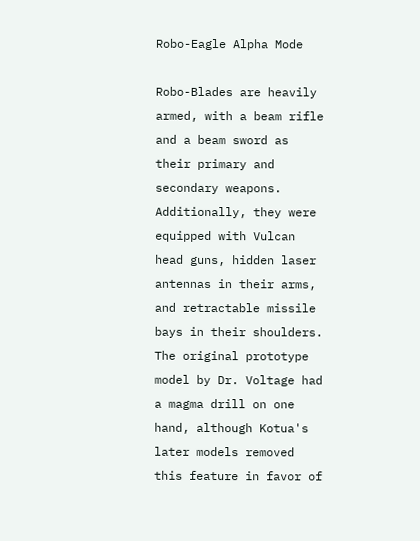Robo-Eagle Alpha Mode

Robo-Blades are heavily armed, with a beam rifle and a beam sword as their primary and secondary weapons. Additionally, they were equipped with Vulcan head guns, hidden laser antennas in their arms, and retractable missile bays in their shoulders. The original prototype model by Dr. Voltage had a magma drill on one hand, although Kotua's later models removed this feature in favor of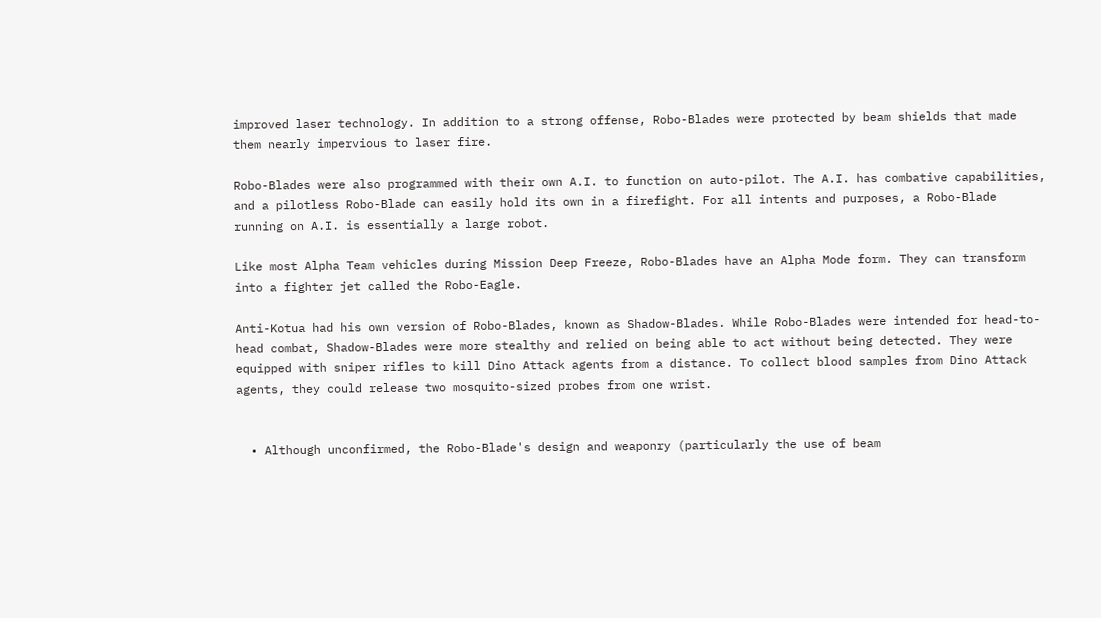improved laser technology. In addition to a strong offense, Robo-Blades were protected by beam shields that made them nearly impervious to laser fire.

Robo-Blades were also programmed with their own A.I. to function on auto-pilot. The A.I. has combative capabilities, and a pilotless Robo-Blade can easily hold its own in a firefight. For all intents and purposes, a Robo-Blade running on A.I. is essentially a large robot.

Like most Alpha Team vehicles during Mission Deep Freeze, Robo-Blades have an Alpha Mode form. They can transform into a fighter jet called the Robo-Eagle.

Anti-Kotua had his own version of Robo-Blades, known as Shadow-Blades. While Robo-Blades were intended for head-to-head combat, Shadow-Blades were more stealthy and relied on being able to act without being detected. They were equipped with sniper rifles to kill Dino Attack agents from a distance. To collect blood samples from Dino Attack agents, they could release two mosquito-sized probes from one wrist.


  • Although unconfirmed, the Robo-Blade's design and weaponry (particularly the use of beam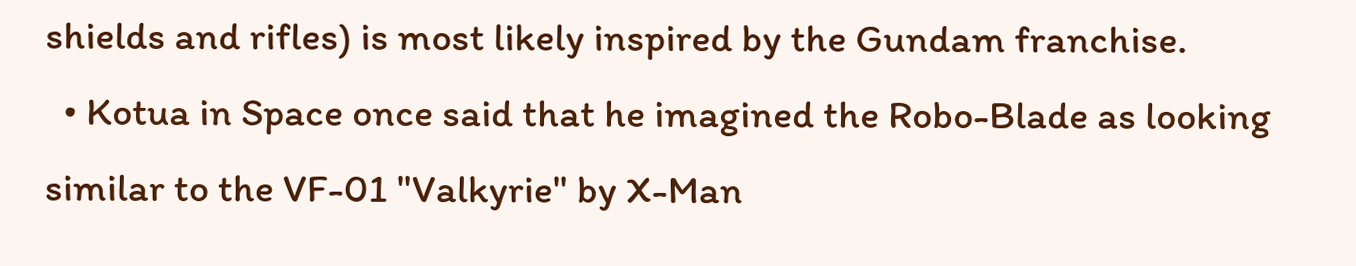shields and rifles) is most likely inspired by the Gundam franchise.
  • Kotua in Space once said that he imagined the Robo-Blade as looking similar to the VF-01 "Valkyrie" by X-Man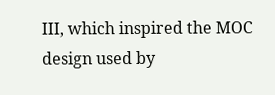III, which inspired the MOC design used by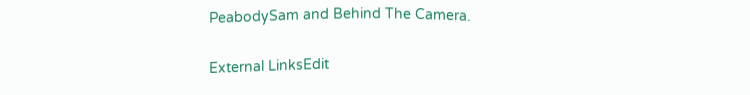PeabodySam and Behind The Camera.

External LinksEdit